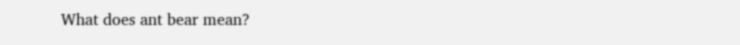What does ant bear mean?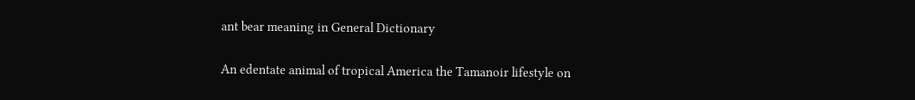ant bear meaning in General Dictionary

An edentate animal of tropical America the Tamanoir lifestyle on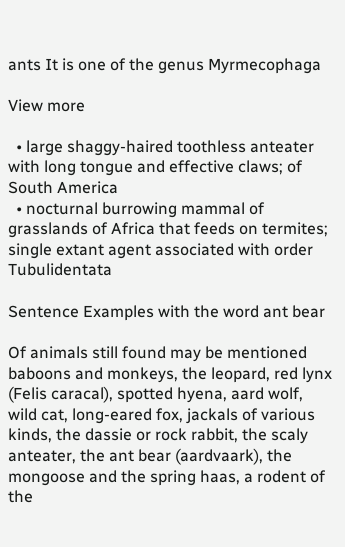ants It is one of the genus Myrmecophaga

View more

  • large shaggy-haired toothless anteater with long tongue and effective claws; of South America
  • nocturnal burrowing mammal of grasslands of Africa that feeds on termites; single extant agent associated with order Tubulidentata

Sentence Examples with the word ant bear

Of animals still found may be mentioned baboons and monkeys, the leopard, red lynx (Felis caracal), spotted hyena, aard wolf, wild cat, long-eared fox, jackals of various kinds, the dassie or rock rabbit, the scaly anteater, the ant bear (aardvaark), the mongoose and the spring haas, a rodent of the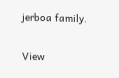jerboa family.

View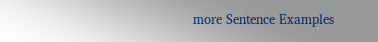more Sentence Examples